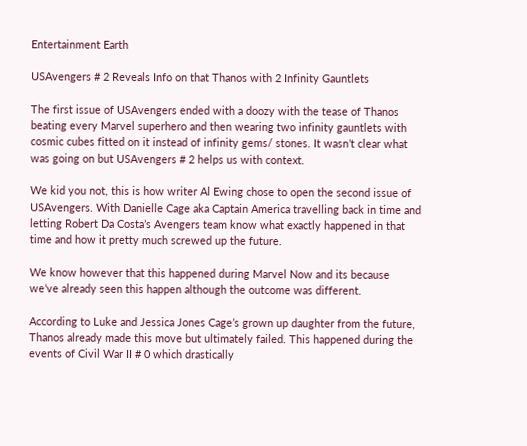Entertainment Earth

USAvengers # 2 Reveals Info on that Thanos with 2 Infinity Gauntlets

The first issue of USAvengers ended with a doozy with the tease of Thanos beating every Marvel superhero and then wearing two infinity gauntlets with cosmic cubes fitted on it instead of infinity gems/ stones. It wasn’t clear what was going on but USAvengers # 2 helps us with context.

We kid you not, this is how writer Al Ewing chose to open the second issue of USAvengers. With Danielle Cage aka Captain America travelling back in time and letting Robert Da Costa’s Avengers team know what exactly happened in that time and how it pretty much screwed up the future.

We know however that this happened during Marvel Now and its because we’ve already seen this happen although the outcome was different.

According to Luke and Jessica Jones Cage’s grown up daughter from the future, Thanos already made this move but ultimately failed. This happened during the events of Civil War II # 0 which drastically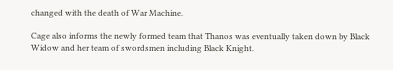changed with the death of War Machine.

Cage also informs the newly formed team that Thanos was eventually taken down by Black Widow and her team of swordsmen including Black Knight.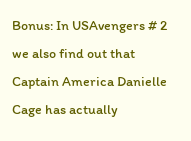Bonus: In USAvengers # 2 we also find out that Captain America Danielle Cage has actually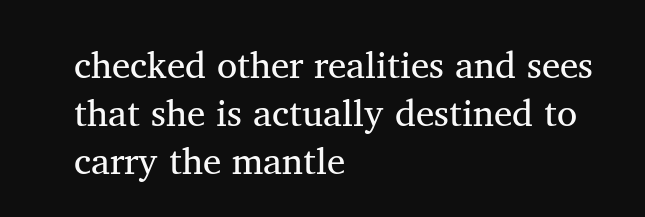checked other realities and sees that she is actually destined to carry the mantle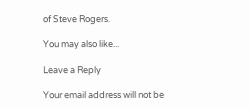of Steve Rogers.

You may also like...

Leave a Reply

Your email address will not be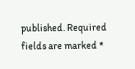published. Required fields are marked *